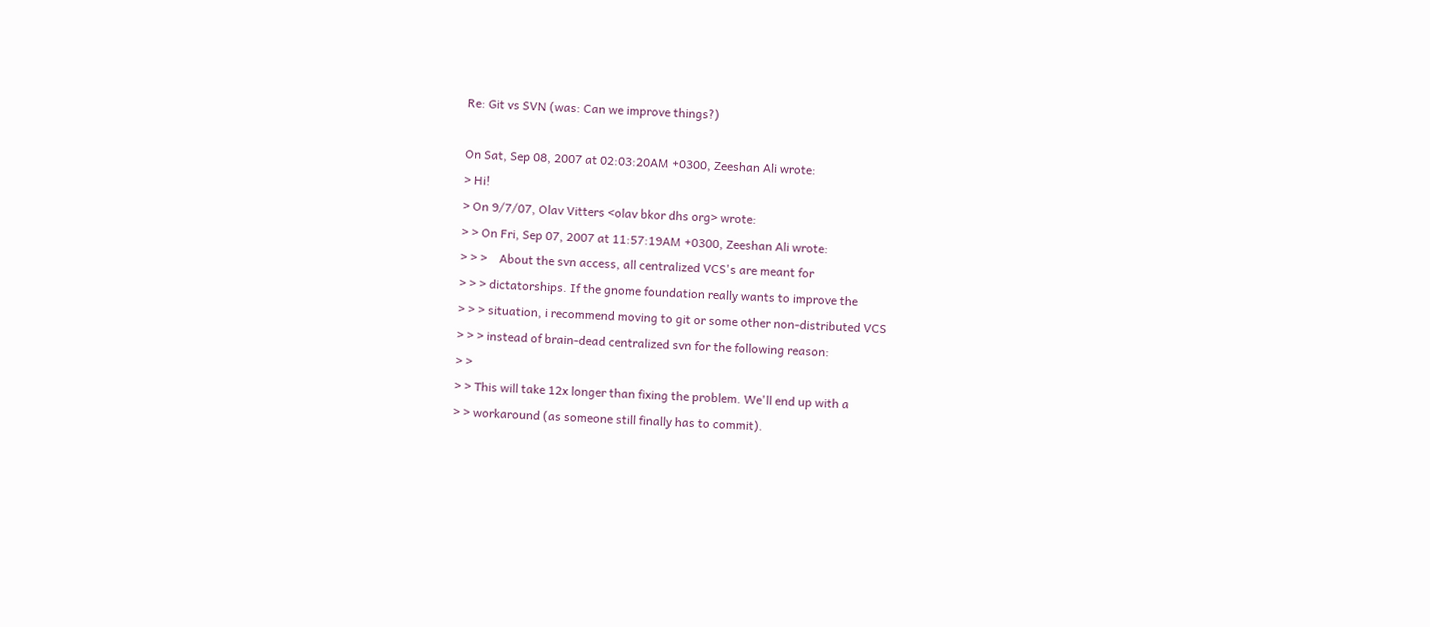Re: Git vs SVN (was: Can we improve things?)

On Sat, Sep 08, 2007 at 02:03:20AM +0300, Zeeshan Ali wrote:
> Hi!
> On 9/7/07, Olav Vitters <olav bkor dhs org> wrote:
> > On Fri, Sep 07, 2007 at 11:57:19AM +0300, Zeeshan Ali wrote:
> > >    About the svn access, all centralized VCS's are meant for
> > > dictatorships. If the gnome foundation really wants to improve the
> > > situation, i recommend moving to git or some other non-distributed VCS
> > > instead of brain-dead centralized svn for the following reason:
> >
> > This will take 12x longer than fixing the problem. We'll end up with a
> > workaround (as someone still finally has to commit).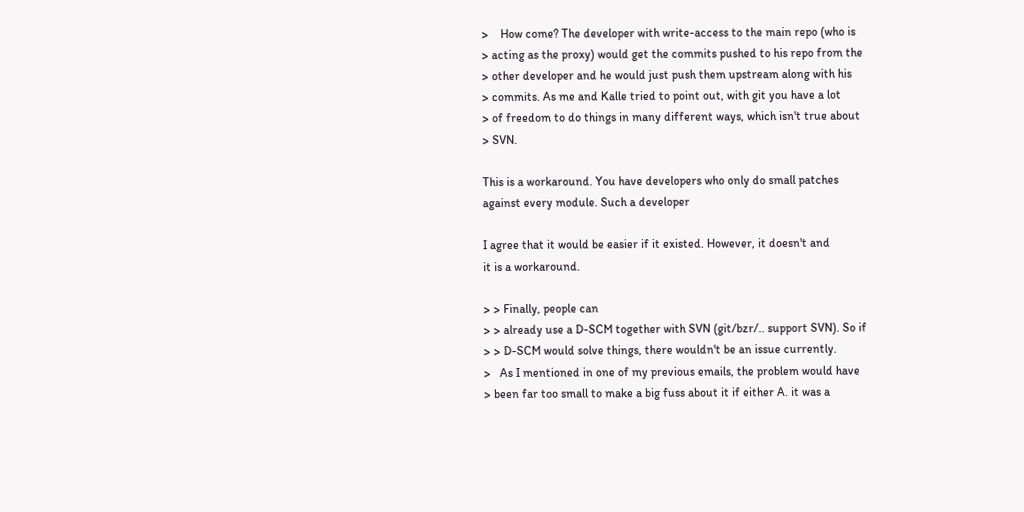>    How come? The developer with write-access to the main repo (who is
> acting as the proxy) would get the commits pushed to his repo from the
> other developer and he would just push them upstream along with his
> commits. As me and Kalle tried to point out, with git you have a lot
> of freedom to do things in many different ways, which isn't true about
> SVN.

This is a workaround. You have developers who only do small patches
against every module. Such a developer

I agree that it would be easier if it existed. However, it doesn't and
it is a workaround.

> > Finally, people can
> > already use a D-SCM together with SVN (git/bzr/.. support SVN). So if
> > D-SCM would solve things, there wouldn't be an issue currently.
>   As I mentioned in one of my previous emails, the problem would have
> been far too small to make a big fuss about it if either A. it was a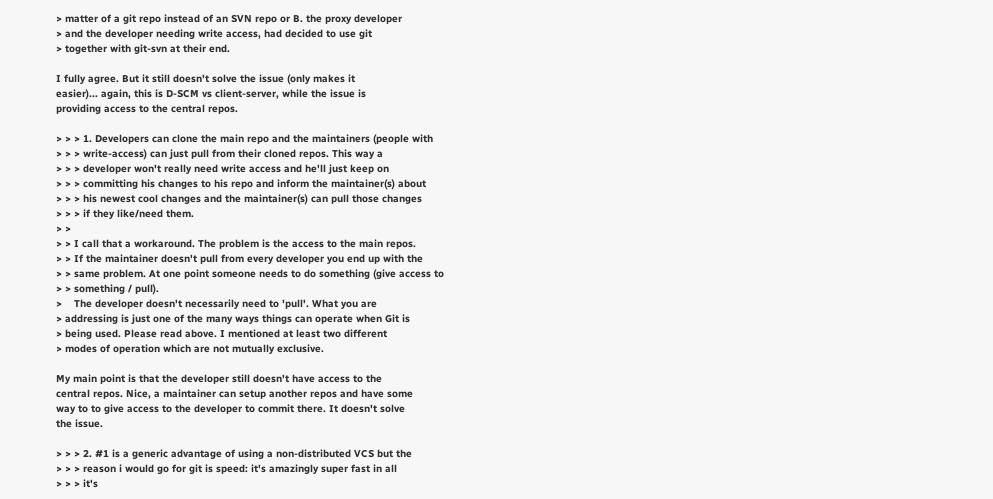> matter of a git repo instead of an SVN repo or B. the proxy developer
> and the developer needing write access, had decided to use git
> together with git-svn at their end.

I fully agree. But it still doesn't solve the issue (only makes it
easier)... again, this is D-SCM vs client-server, while the issue is
providing access to the central repos.

> > > 1. Developers can clone the main repo and the maintainers (people with
> > > write-access) can just pull from their cloned repos. This way a
> > > developer won't really need write access and he'll just keep on
> > > committing his changes to his repo and inform the maintainer(s) about
> > > his newest cool changes and the maintainer(s) can pull those changes
> > > if they like/need them.
> >
> > I call that a workaround. The problem is the access to the main repos.
> > If the maintainer doesn't pull from every developer you end up with the
> > same problem. At one point someone needs to do something (give access to
> > something / pull).
>    The developer doesn't necessarily need to 'pull'. What you are
> addressing is just one of the many ways things can operate when Git is
> being used. Please read above. I mentioned at least two different
> modes of operation which are not mutually exclusive.

My main point is that the developer still doesn't have access to the
central repos. Nice, a maintainer can setup another repos and have some
way to to give access to the developer to commit there. It doesn't solve
the issue.

> > > 2. #1 is a generic advantage of using a non-distributed VCS but the
> > > reason i would go for git is speed: it's amazingly super fast in all
> > > it's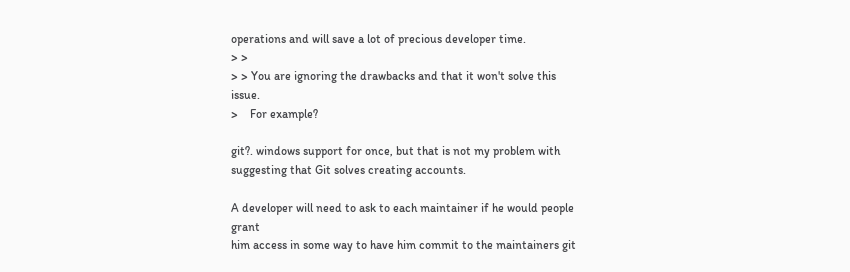operations and will save a lot of precious developer time.
> >
> > You are ignoring the drawbacks and that it won't solve this issue.
>    For example?

git?. windows support for once, but that is not my problem with
suggesting that Git solves creating accounts.

A developer will need to ask to each maintainer if he would people grant
him access in some way to have him commit to the maintainers git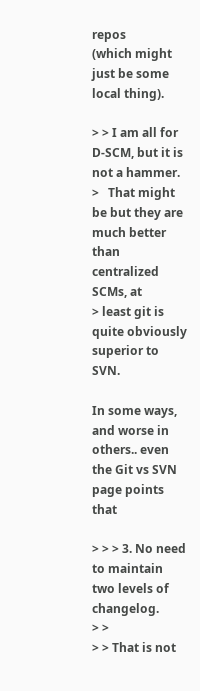repos
(which might just be some local thing).

> > I am all for D-SCM, but it is not a hammer.
>   That might be but they are much better than centralized SCMs, at
> least git is quite obviously superior to SVN.

In some ways, and worse in others.. even the Git vs SVN page points that

> > > 3. No need to maintain two levels of changelog.
> >
> > That is not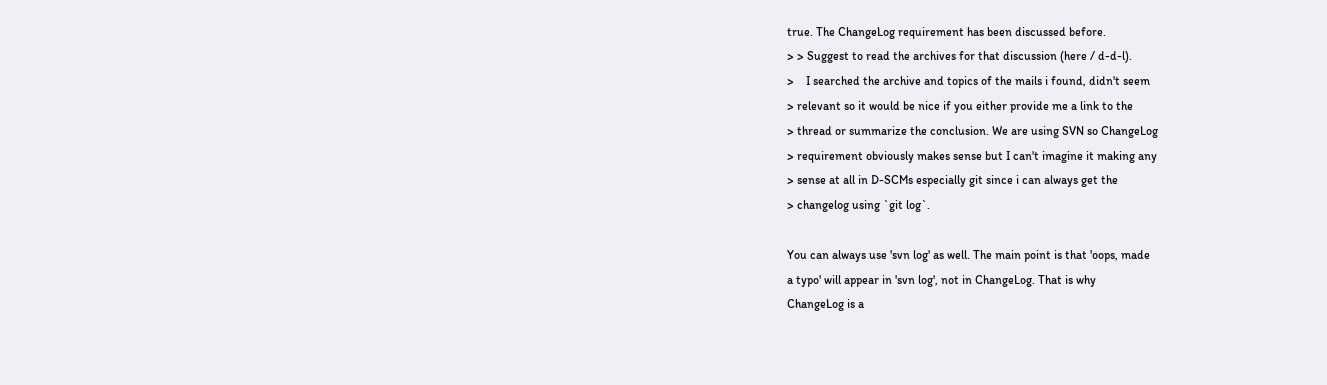true. The ChangeLog requirement has been discussed before.
> > Suggest to read the archives for that discussion (here / d-d-l).
>    I searched the archive and topics of the mails i found, didn't seem
> relevant so it would be nice if you either provide me a link to the
> thread or summarize the conclusion. We are using SVN so ChangeLog
> requirement obviously makes sense but I can't imagine it making any
> sense at all in D-SCMs especially git since i can always get the
> changelog using `git log`.

You can always use 'svn log' as well. The main point is that 'oops, made
a typo' will appear in 'svn log', not in ChangeLog. That is why
ChangeLog is a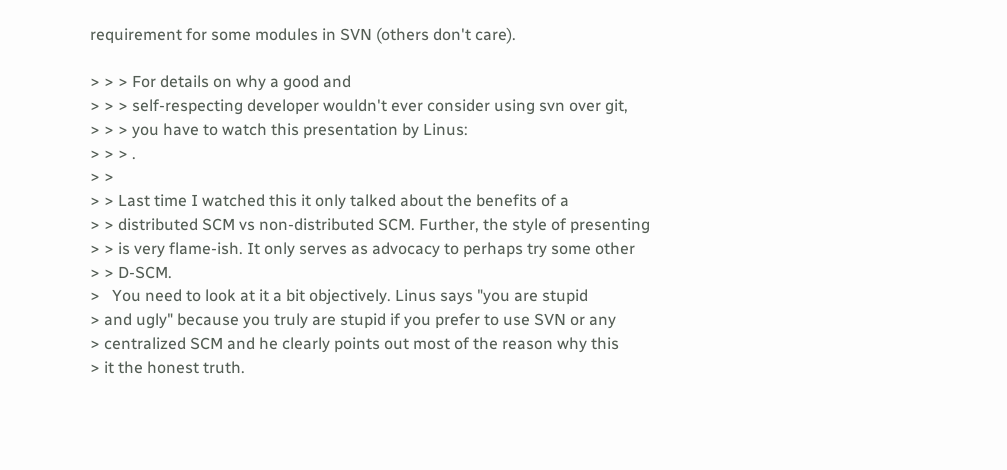requirement for some modules in SVN (others don't care).

> > > For details on why a good and
> > > self-respecting developer wouldn't ever consider using svn over git,
> > > you have to watch this presentation by Linus:
> > > .
> >
> > Last time I watched this it only talked about the benefits of a
> > distributed SCM vs non-distributed SCM. Further, the style of presenting
> > is very flame-ish. It only serves as advocacy to perhaps try some other
> > D-SCM.
>   You need to look at it a bit objectively. Linus says "you are stupid
> and ugly" because you truly are stupid if you prefer to use SVN or any
> centralized SCM and he clearly points out most of the reason why this
> it the honest truth.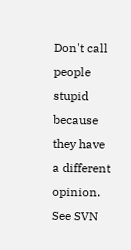Don't call people stupid because they have a different opinion. See SVN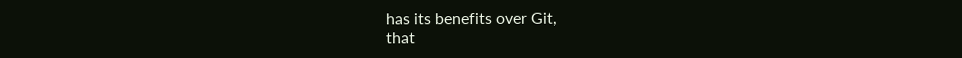has its benefits over Git,
that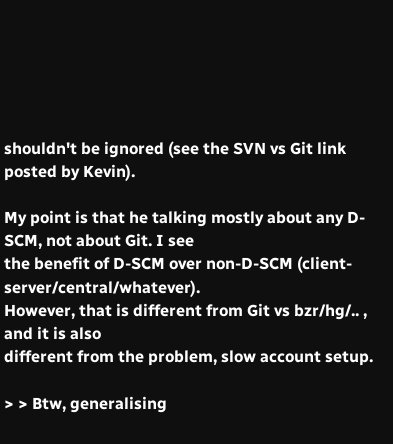shouldn't be ignored (see the SVN vs Git link posted by Kevin).

My point is that he talking mostly about any D-SCM, not about Git. I see
the benefit of D-SCM over non-D-SCM (client-server/central/whatever).
However, that is different from Git vs bzr/hg/.. , and it is also
different from the problem, slow account setup.

> > Btw, generalising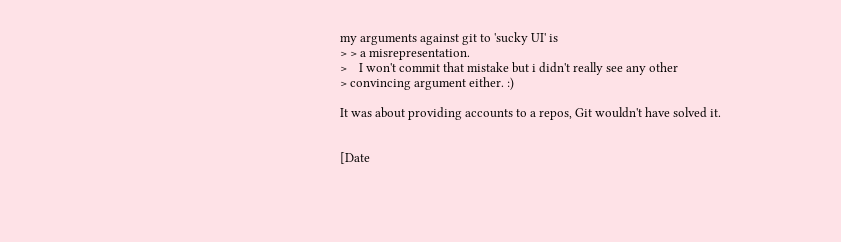my arguments against git to 'sucky UI' is
> > a misrepresentation.
>    I won't commit that mistake but i didn't really see any other
> convincing argument either. :)

It was about providing accounts to a repos, Git wouldn't have solved it.


[Date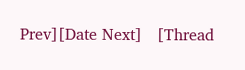Prev][Date Next]   [Thread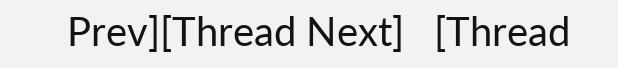Prev][Thread Next]   [Thread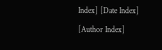Index] [Date Index] [Author Index]